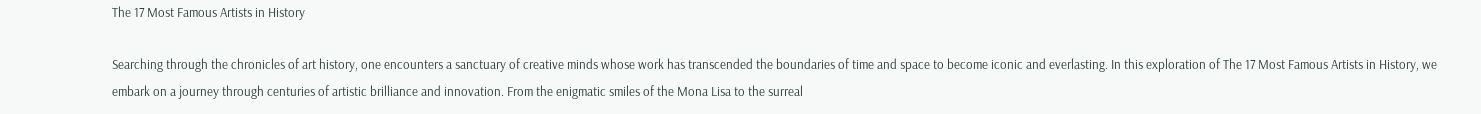The 17 Most Famous Artists in History

Searching through the chronicles of art history, one encounters a sanctuary of creative minds whose work has transcended the boundaries of time and space to become iconic and everlasting. In this exploration of The 17 Most Famous Artists in History, we embark on a journey through centuries of artistic brilliance and innovation. From the enigmatic smiles of the Mona Lisa to the surreal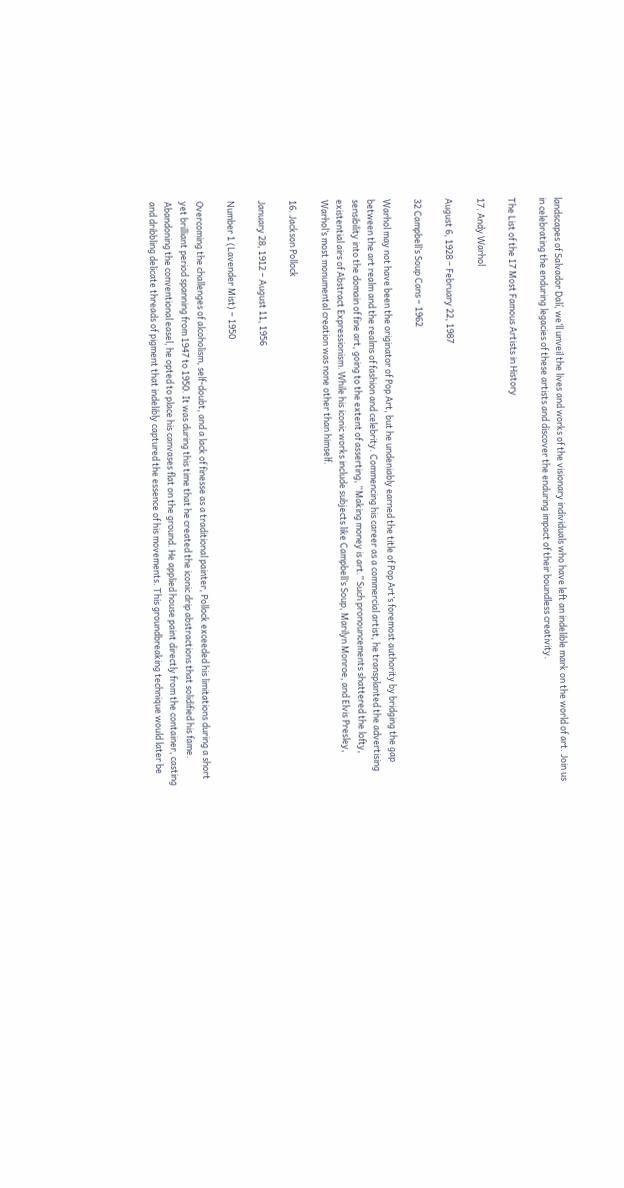landscapes of Salvador Dalí, we’ll unveil the lives and works of the visionary individuals who have left an indelible mark on the world of art. Join us in celebrating the enduring legacies of these artists and discover the enduring impact of their boundless creativity.

The List of the 17 Most Famous Artists in History

17. Andy Warhol

August 6, 1928 – February 22, 1987

32 Campbell’s Soup Cans – 1962

Warhol may not have been the originator of Pop Art, but he undeniably earned the title of Pop Art’s foremost authority by bridging the gap between the art realm and the realms of fashion and celebrity. Commencing his career as a commercial artist, he transplanted the advertising sensibility into the domain of fine art, going to the extent of asserting, “Making money is art.” Such pronouncements shattered the lofty, existential airs of Abstract Expressionism. While his iconic works include subjects like Campbell’s Soup, Marilyn Monroe, and Elvis Presley, Warhol’s most monumental creation was none other than himself.

16. Jackson Pollock

January 28, 1912 – August 11, 1956

Number 1 (Lavender Mist) – 1950

Overcoming the challenges of alcoholism, self-doubt, and a lack of finesse as a traditional painter, Pollock exceeded his limitations during a short yet brilliant period spanning from 1947 to 1950. It was during this time that he created the iconic drip abstractions that solidified his fame. Abandoning the conventional easel, he opted to place his canvases flat on the ground. He applied house paint directly from the container, casting and dribbling delicate threads of pigment that indelibly captured the essence of his movements. This groundbreaking technique would later be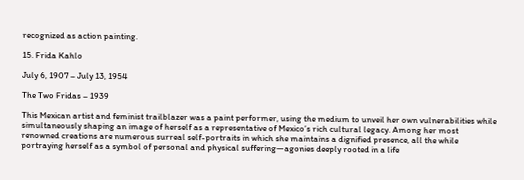recognized as action painting.

15. Frida Kahlo

July 6, 1907 – July 13, 1954

The Two Fridas – 1939

This Mexican artist and feminist trailblazer was a paint performer, using the medium to unveil her own vulnerabilities while simultaneously shaping an image of herself as a representative of Mexico’s rich cultural legacy. Among her most renowned creations are numerous surreal self-portraits in which she maintains a dignified presence, all the while portraying herself as a symbol of personal and physical suffering—agonies deeply rooted in a life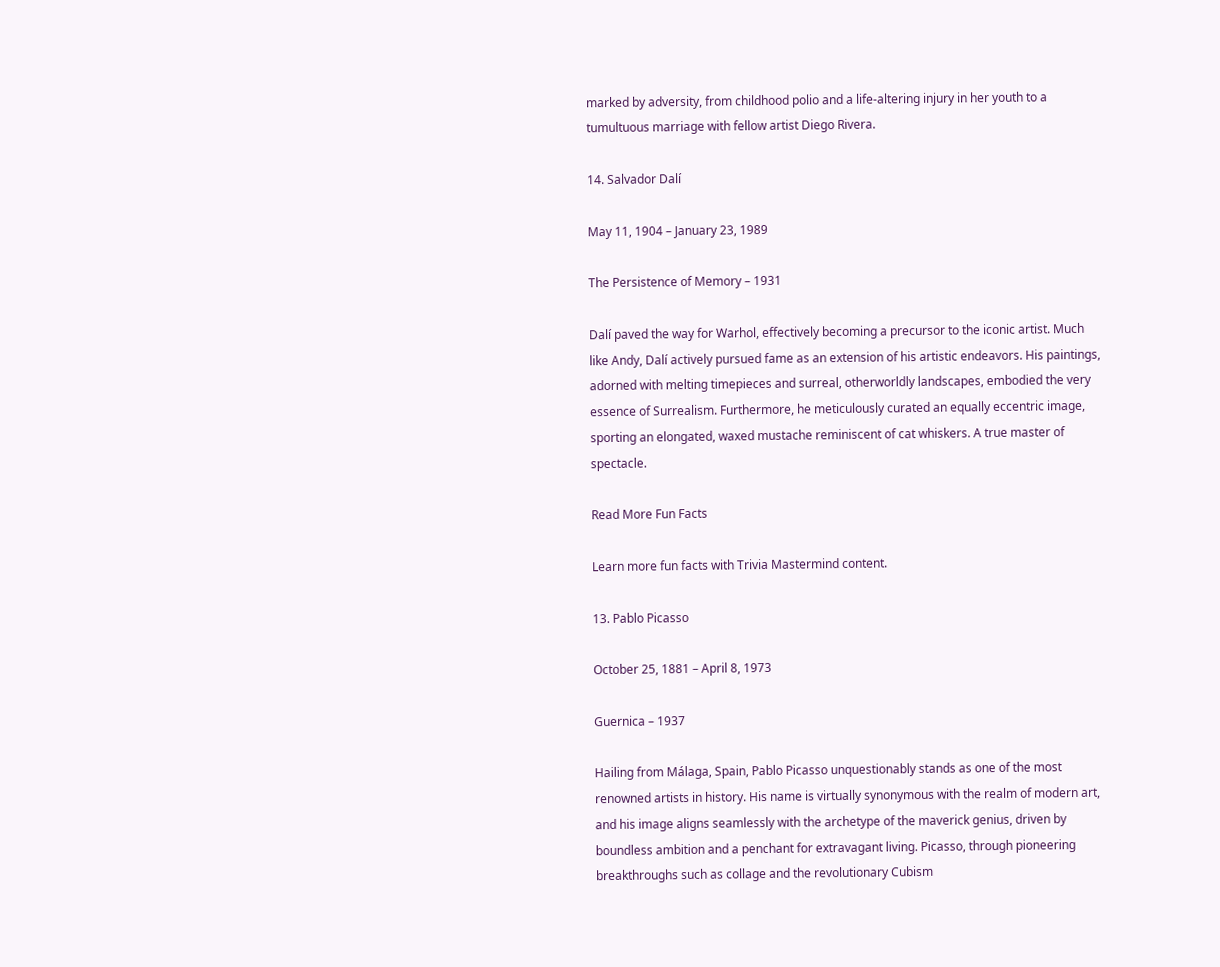marked by adversity, from childhood polio and a life-altering injury in her youth to a tumultuous marriage with fellow artist Diego Rivera.

14. Salvador Dalí

May 11, 1904 – January 23, 1989

The Persistence of Memory – 1931

Dalí paved the way for Warhol, effectively becoming a precursor to the iconic artist. Much like Andy, Dalí actively pursued fame as an extension of his artistic endeavors. His paintings, adorned with melting timepieces and surreal, otherworldly landscapes, embodied the very essence of Surrealism. Furthermore, he meticulously curated an equally eccentric image, sporting an elongated, waxed mustache reminiscent of cat whiskers. A true master of spectacle.

Read More Fun Facts

Learn more fun facts with Trivia Mastermind content.

13. Pablo Picasso

October 25, 1881 – April 8, 1973

Guernica – 1937

Hailing from Málaga, Spain, Pablo Picasso unquestionably stands as one of the most renowned artists in history. His name is virtually synonymous with the realm of modern art, and his image aligns seamlessly with the archetype of the maverick genius, driven by boundless ambition and a penchant for extravagant living. Picasso, through pioneering breakthroughs such as collage and the revolutionary Cubism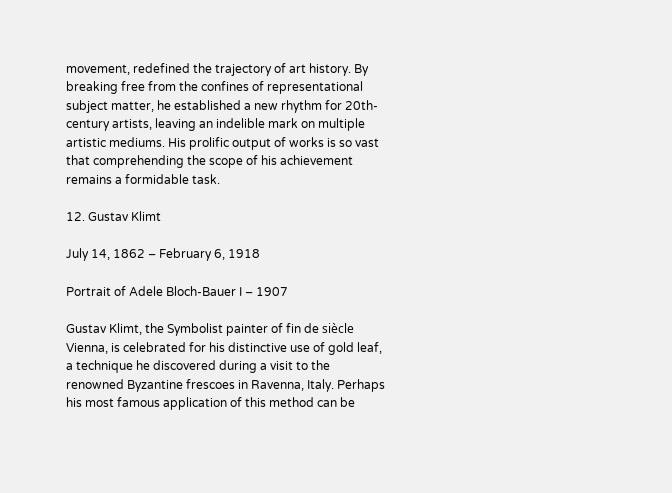movement, redefined the trajectory of art history. By breaking free from the confines of representational subject matter, he established a new rhythm for 20th-century artists, leaving an indelible mark on multiple artistic mediums. His prolific output of works is so vast that comprehending the scope of his achievement remains a formidable task.

12. Gustav Klimt

July 14, 1862 – February 6, 1918

Portrait of Adele Bloch-Bauer I – 1907

Gustav Klimt, the Symbolist painter of fin de siècle Vienna, is celebrated for his distinctive use of gold leaf, a technique he discovered during a visit to the renowned Byzantine frescoes in Ravenna, Italy. Perhaps his most famous application of this method can be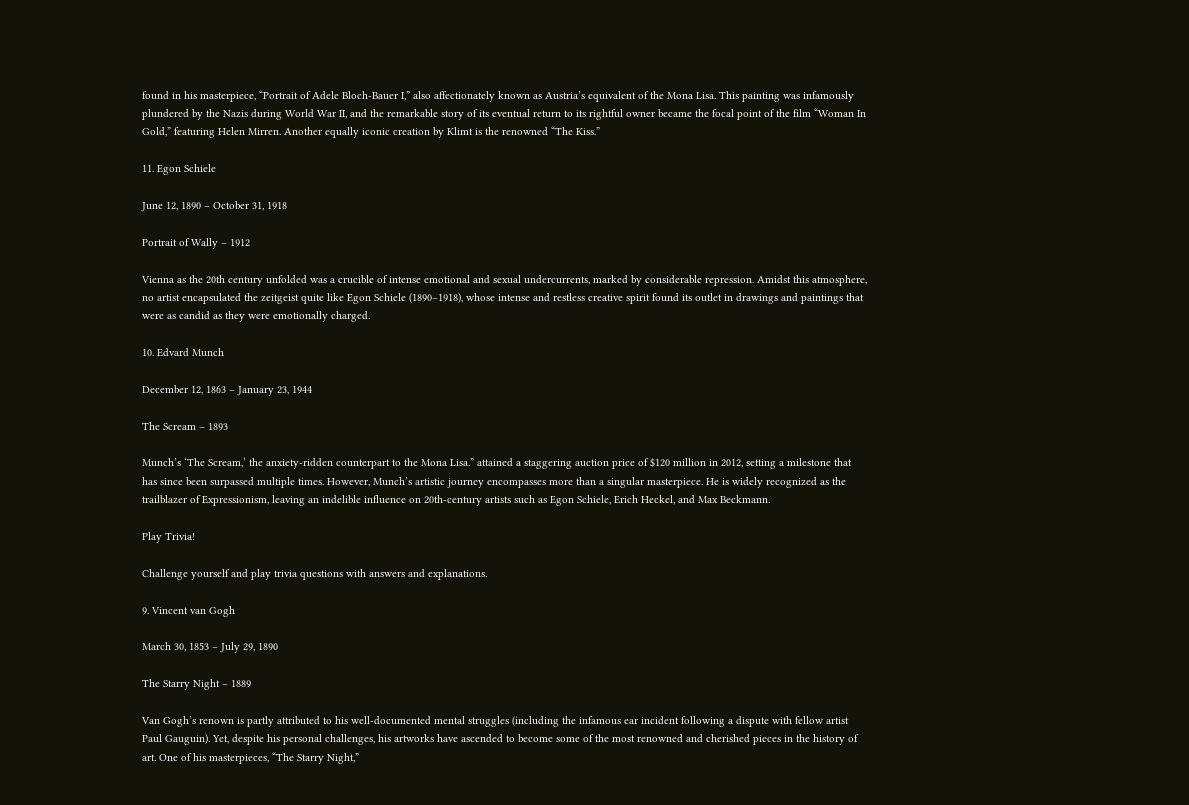found in his masterpiece, “Portrait of Adele Bloch-Bauer I,” also affectionately known as Austria’s equivalent of the Mona Lisa. This painting was infamously plundered by the Nazis during World War II, and the remarkable story of its eventual return to its rightful owner became the focal point of the film “Woman In Gold,” featuring Helen Mirren. Another equally iconic creation by Klimt is the renowned “The Kiss.”

11. Egon Schiele

June 12, 1890 – October 31, 1918

Portrait of Wally – 1912

Vienna as the 20th century unfolded was a crucible of intense emotional and sexual undercurrents, marked by considerable repression. Amidst this atmosphere, no artist encapsulated the zeitgeist quite like Egon Schiele (1890–1918), whose intense and restless creative spirit found its outlet in drawings and paintings that were as candid as they were emotionally charged.

10. Edvard Munch

December 12, 1863 – January 23, 1944

The Scream – 1893

Munch’s ‘The Scream,’ the anxiety-ridden counterpart to the Mona Lisa.” attained a staggering auction price of $120 million in 2012, setting a milestone that has since been surpassed multiple times. However, Munch’s artistic journey encompasses more than a singular masterpiece. He is widely recognized as the trailblazer of Expressionism, leaving an indelible influence on 20th-century artists such as Egon Schiele, Erich Heckel, and Max Beckmann.

Play Trivia!

Challenge yourself and play trivia questions with answers and explanations.

9. Vincent van Gogh

March 30, 1853 – July 29, 1890

The Starry Night – 1889

Van Gogh’s renown is partly attributed to his well-documented mental struggles (including the infamous ear incident following a dispute with fellow artist Paul Gauguin). Yet, despite his personal challenges, his artworks have ascended to become some of the most renowned and cherished pieces in the history of art. One of his masterpieces, “The Starry Night,”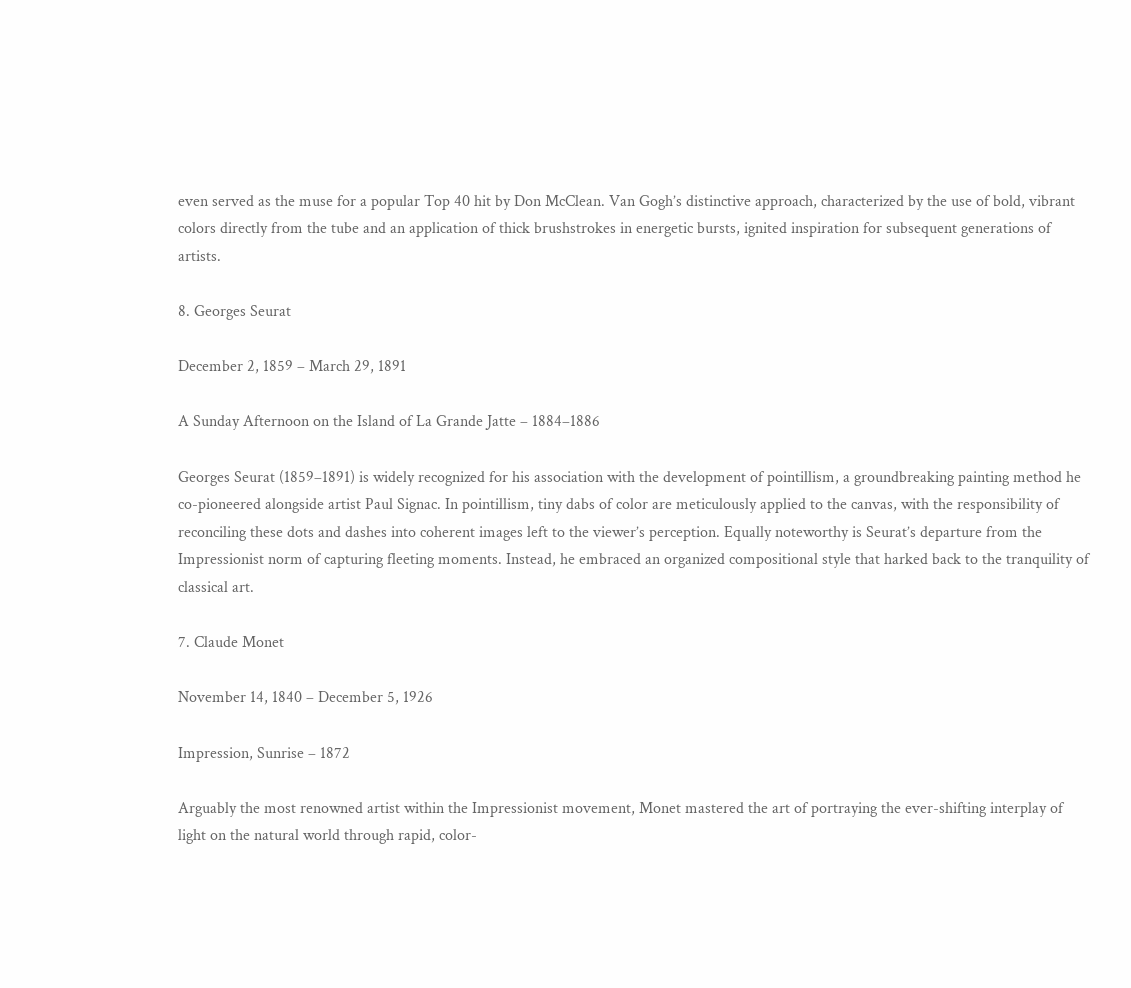even served as the muse for a popular Top 40 hit by Don McClean. Van Gogh’s distinctive approach, characterized by the use of bold, vibrant colors directly from the tube and an application of thick brushstrokes in energetic bursts, ignited inspiration for subsequent generations of artists.

8. Georges Seurat

December 2, 1859 – March 29, 1891

A Sunday Afternoon on the Island of La Grande Jatte – 1884–1886

Georges Seurat (1859–1891) is widely recognized for his association with the development of pointillism, a groundbreaking painting method he co-pioneered alongside artist Paul Signac. In pointillism, tiny dabs of color are meticulously applied to the canvas, with the responsibility of reconciling these dots and dashes into coherent images left to the viewer’s perception. Equally noteworthy is Seurat’s departure from the Impressionist norm of capturing fleeting moments. Instead, he embraced an organized compositional style that harked back to the tranquility of classical art.

7. Claude Monet

November 14, 1840 – December 5, 1926

Impression, Sunrise – 1872

Arguably the most renowned artist within the Impressionist movement, Monet mastered the art of portraying the ever-shifting interplay of light on the natural world through rapid, color-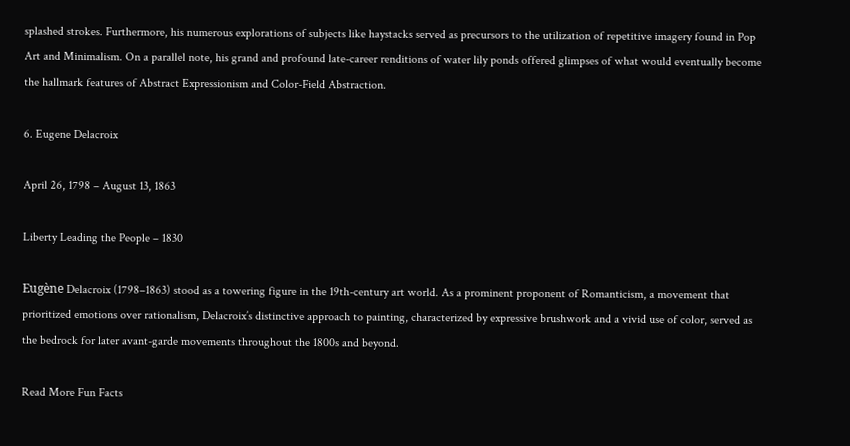splashed strokes. Furthermore, his numerous explorations of subjects like haystacks served as precursors to the utilization of repetitive imagery found in Pop Art and Minimalism. On a parallel note, his grand and profound late-career renditions of water lily ponds offered glimpses of what would eventually become the hallmark features of Abstract Expressionism and Color-Field Abstraction.

6. Eugene Delacroix

April 26, 1798 – August 13, 1863

Liberty Leading the People – 1830

Eugène Delacroix (1798–1863) stood as a towering figure in the 19th-century art world. As a prominent proponent of Romanticism, a movement that prioritized emotions over rationalism, Delacroix’s distinctive approach to painting, characterized by expressive brushwork and a vivid use of color, served as the bedrock for later avant-garde movements throughout the 1800s and beyond.

Read More Fun Facts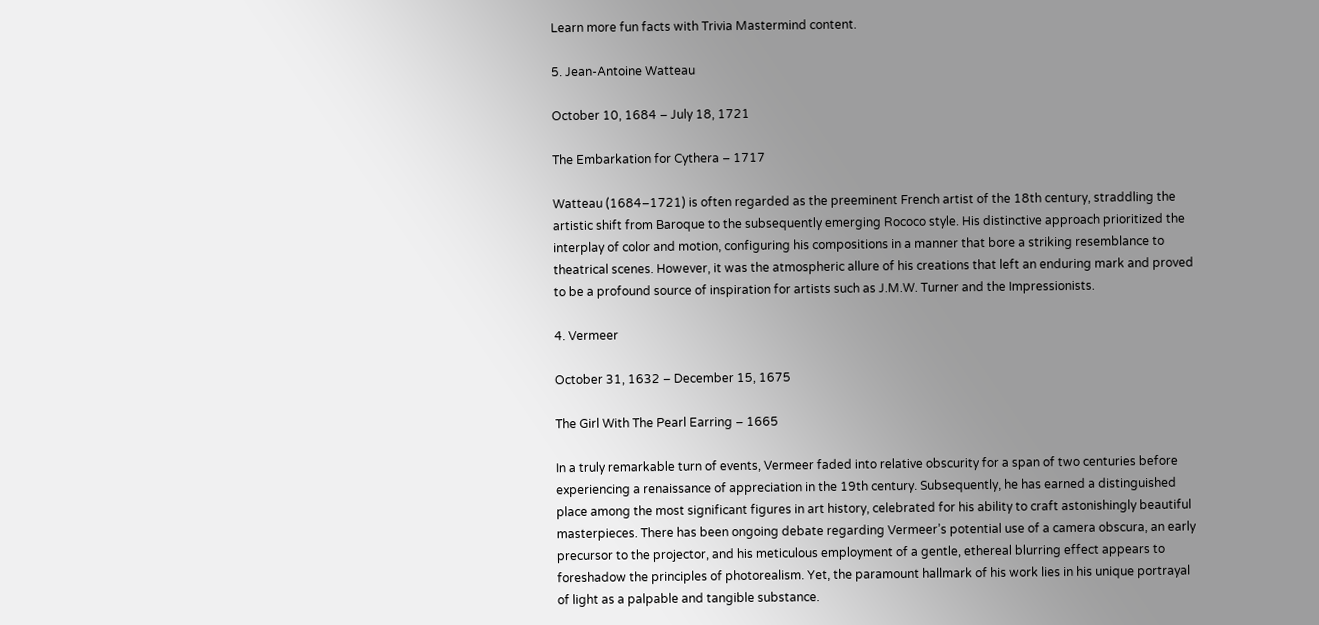Learn more fun facts with Trivia Mastermind content.

5. Jean-Antoine Watteau

October 10, 1684 – July 18, 1721

The Embarkation for Cythera – 1717

Watteau (1684–1721) is often regarded as the preeminent French artist of the 18th century, straddling the artistic shift from Baroque to the subsequently emerging Rococo style. His distinctive approach prioritized the interplay of color and motion, configuring his compositions in a manner that bore a striking resemblance to theatrical scenes. However, it was the atmospheric allure of his creations that left an enduring mark and proved to be a profound source of inspiration for artists such as J.M.W. Turner and the Impressionists.

4. Vermeer

October 31, 1632 – December 15, 1675

The Girl With The Pearl Earring – 1665

In a truly remarkable turn of events, Vermeer faded into relative obscurity for a span of two centuries before experiencing a renaissance of appreciation in the 19th century. Subsequently, he has earned a distinguished place among the most significant figures in art history, celebrated for his ability to craft astonishingly beautiful masterpieces. There has been ongoing debate regarding Vermeer’s potential use of a camera obscura, an early precursor to the projector, and his meticulous employment of a gentle, ethereal blurring effect appears to foreshadow the principles of photorealism. Yet, the paramount hallmark of his work lies in his unique portrayal of light as a palpable and tangible substance.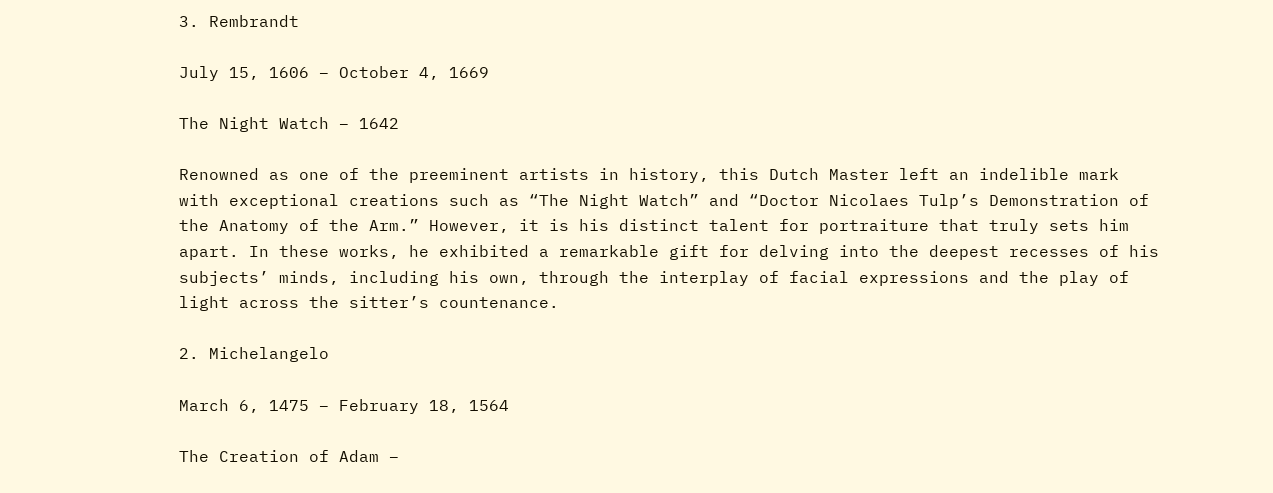3. Rembrandt

July 15, 1606 – October 4, 1669

The Night Watch – 1642

Renowned as one of the preeminent artists in history, this Dutch Master left an indelible mark with exceptional creations such as “The Night Watch” and “Doctor Nicolaes Tulp’s Demonstration of the Anatomy of the Arm.” However, it is his distinct talent for portraiture that truly sets him apart. In these works, he exhibited a remarkable gift for delving into the deepest recesses of his subjects’ minds, including his own, through the interplay of facial expressions and the play of light across the sitter’s countenance.

2. Michelangelo

March 6, 1475 – February 18, 1564

The Creation of Adam –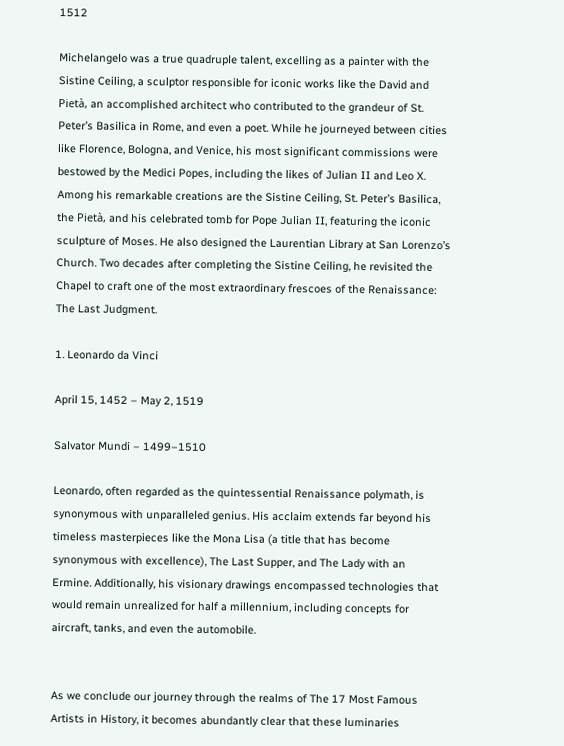1512

Michelangelo was a true quadruple talent, excelling as a painter with the Sistine Ceiling, a sculptor responsible for iconic works like the David and Pietà, an accomplished architect who contributed to the grandeur of St. Peter’s Basilica in Rome, and even a poet. While he journeyed between cities like Florence, Bologna, and Venice, his most significant commissions were bestowed by the Medici Popes, including the likes of Julian II and Leo X. Among his remarkable creations are the Sistine Ceiling, St. Peter’s Basilica, the Pietà, and his celebrated tomb for Pope Julian II, featuring the iconic sculpture of Moses. He also designed the Laurentian Library at San Lorenzo’s Church. Two decades after completing the Sistine Ceiling, he revisited the Chapel to craft one of the most extraordinary frescoes of the Renaissance: The Last Judgment.

1. Leonardo da Vinci

April 15, 1452 – May 2, 1519

Salvator Mundi – 1499–1510

Leonardo, often regarded as the quintessential Renaissance polymath, is synonymous with unparalleled genius. His acclaim extends far beyond his timeless masterpieces like the Mona Lisa (a title that has become synonymous with excellence), The Last Supper, and The Lady with an Ermine. Additionally, his visionary drawings encompassed technologies that would remain unrealized for half a millennium, including concepts for aircraft, tanks, and even the automobile.


As we conclude our journey through the realms of The 17 Most Famous Artists in History, it becomes abundantly clear that these luminaries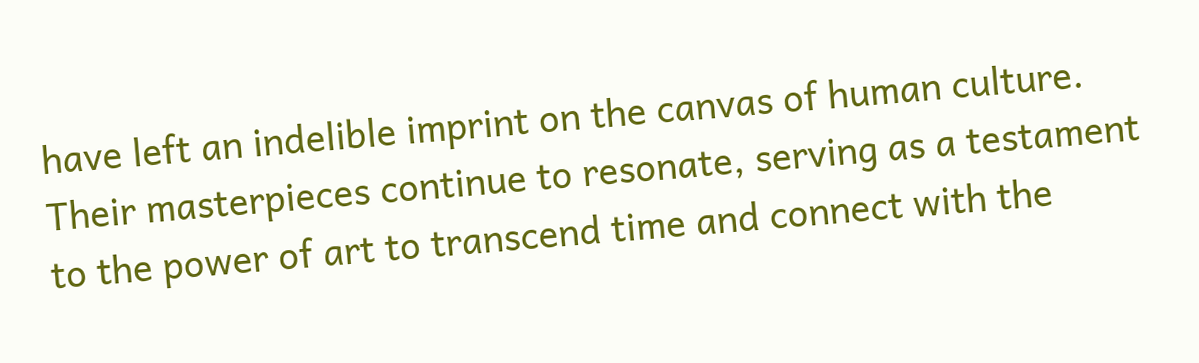have left an indelible imprint on the canvas of human culture. Their masterpieces continue to resonate, serving as a testament to the power of art to transcend time and connect with the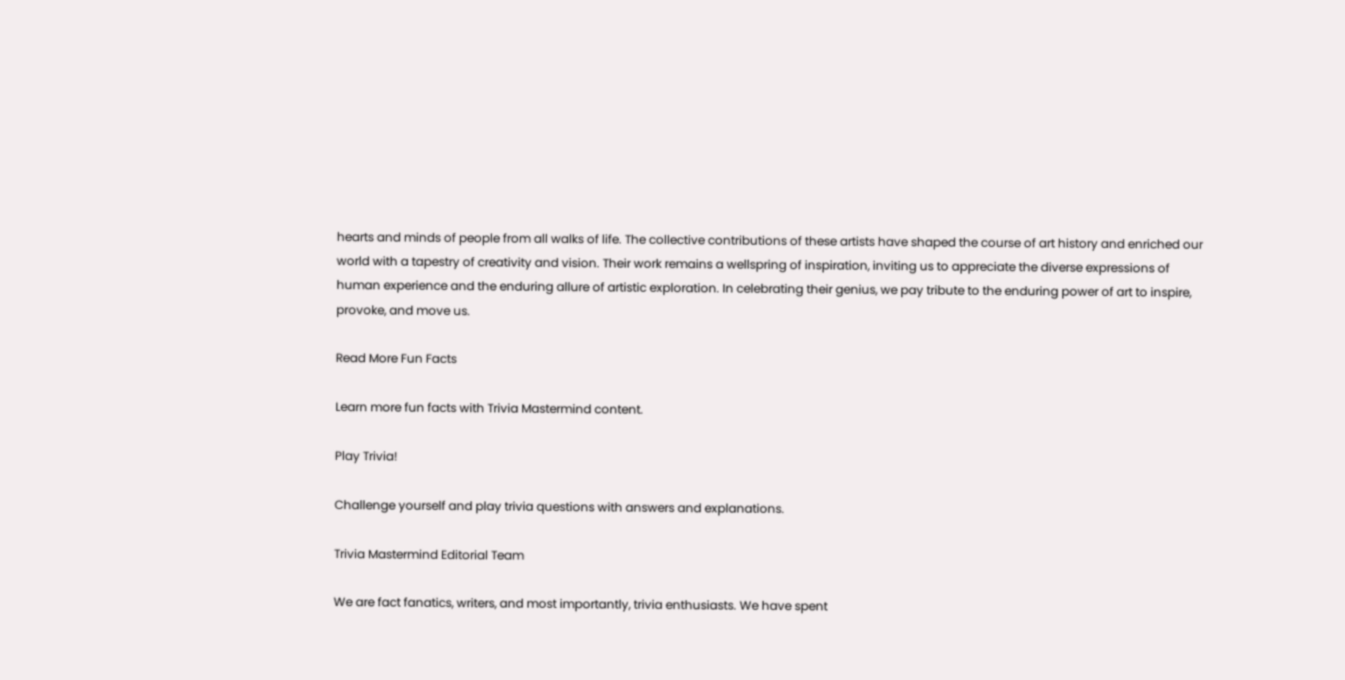hearts and minds of people from all walks of life. The collective contributions of these artists have shaped the course of art history and enriched our world with a tapestry of creativity and vision. Their work remains a wellspring of inspiration, inviting us to appreciate the diverse expressions of human experience and the enduring allure of artistic exploration. In celebrating their genius, we pay tribute to the enduring power of art to inspire, provoke, and move us.

Read More Fun Facts

Learn more fun facts with Trivia Mastermind content.

Play Trivia!

Challenge yourself and play trivia questions with answers and explanations.

Trivia Mastermind Editorial Team

We are fact fanatics, writers, and most importantly, trivia enthusiasts. We have spent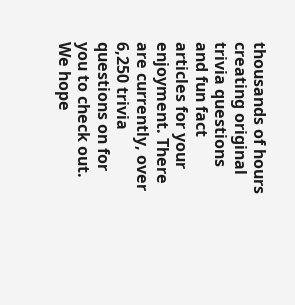thousands of hours creating original trivia questions and fun fact articles for your enjoyment. There are currently, over 6,250 trivia questions on for you to check out. We hope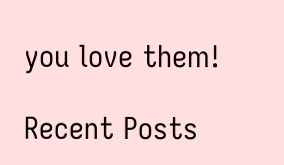you love them!

Recent Posts